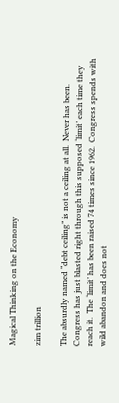Magical Thinking on the Economy

zim trillion

The absurdly named “debt ceiling” is not a ceiling at all.  Never has been.  Congress has just blasted right through this supposed ‘limit’ each time they reach it.  The ‘limit’ has been raised 74 times since 1962.  Congress spends with wild abandon and does not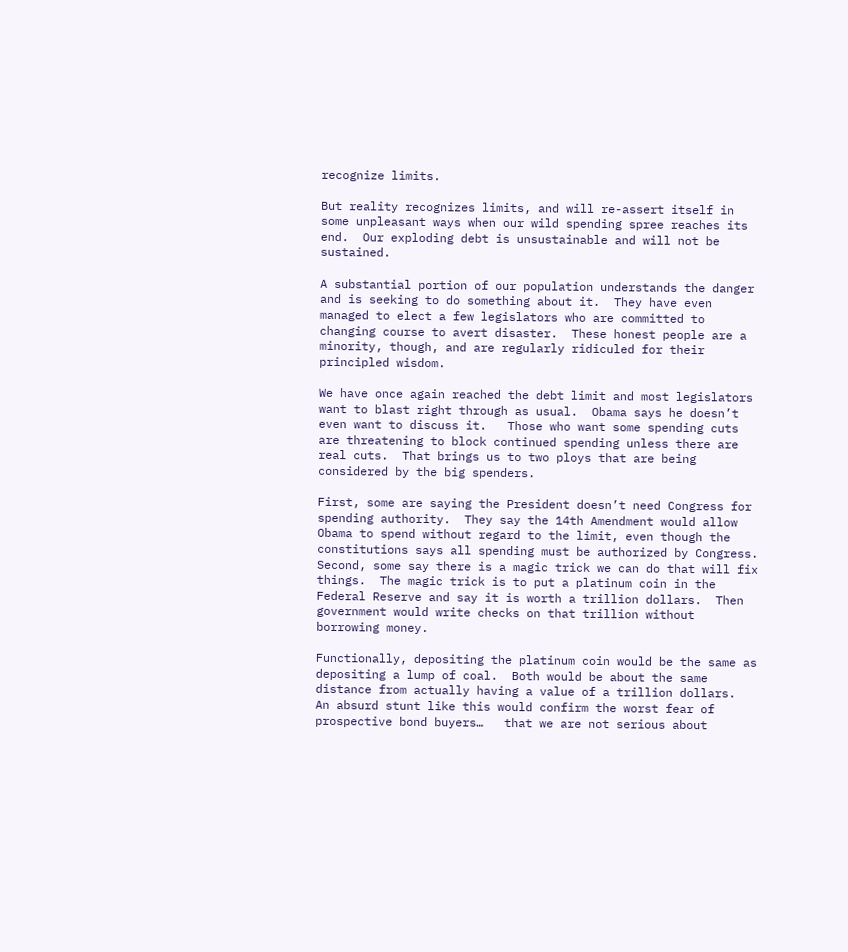recognize limits.

But reality recognizes limits, and will re-assert itself in some unpleasant ways when our wild spending spree reaches its end.  Our exploding debt is unsustainable and will not be sustained.

A substantial portion of our population understands the danger and is seeking to do something about it.  They have even managed to elect a few legislators who are committed to changing course to avert disaster.  These honest people are a minority, though, and are regularly ridiculed for their principled wisdom.

We have once again reached the debt limit and most legislators want to blast right through as usual.  Obama says he doesn’t even want to discuss it.   Those who want some spending cuts are threatening to block continued spending unless there are real cuts.  That brings us to two ploys that are being considered by the big spenders.

First, some are saying the President doesn’t need Congress for spending authority.  They say the 14th Amendment would allow Obama to spend without regard to the limit, even though the constitutions says all spending must be authorized by Congress.  Second, some say there is a magic trick we can do that will fix things.  The magic trick is to put a platinum coin in the Federal Reserve and say it is worth a trillion dollars.  Then government would write checks on that trillion without borrowing money.

Functionally, depositing the platinum coin would be the same as depositing a lump of coal.  Both would be about the same distance from actually having a value of a trillion dollars.  An absurd stunt like this would confirm the worst fear of prospective bond buyers…   that we are not serious about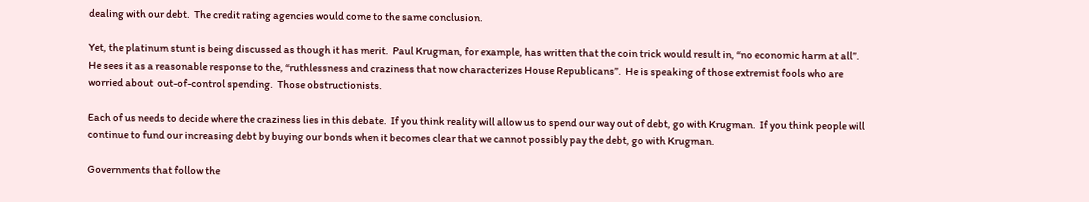dealing with our debt.  The credit rating agencies would come to the same conclusion.

Yet, the platinum stunt is being discussed as though it has merit.  Paul Krugman, for example, has written that the coin trick would result in, “no economic harm at all”.  He sees it as a reasonable response to the, “ruthlessness and craziness that now characterizes House Republicans”.  He is speaking of those extremist fools who are worried about  out-of-control spending.  Those obstructionists.

Each of us needs to decide where the craziness lies in this debate.  If you think reality will allow us to spend our way out of debt, go with Krugman.  If you think people will continue to fund our increasing debt by buying our bonds when it becomes clear that we cannot possibly pay the debt, go with Krugman.

Governments that follow the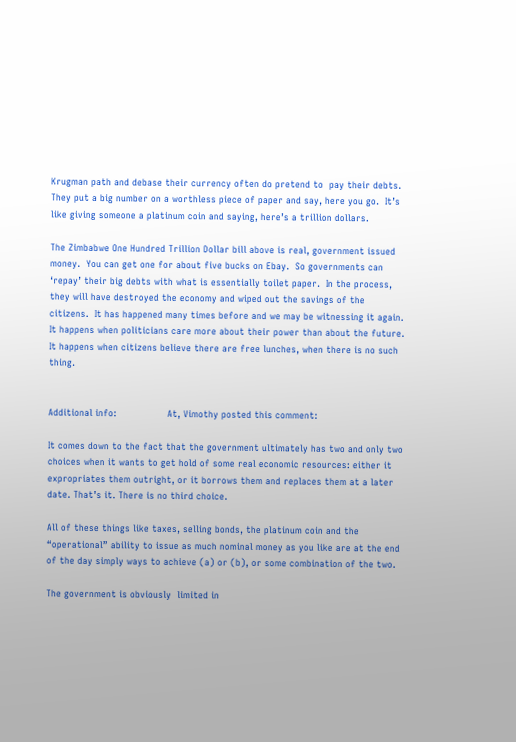Krugman path and debase their currency often do pretend to  pay their debts.  They put a big number on a worthless piece of paper and say, here you go.  It’s like giving someone a platinum coin and saying, here’s a trillion dollars.

The Zimbabwe One Hundred Trillion Dollar bill above is real, government issued money.  You can get one for about five bucks on Ebay.  So governments can ‘repay’ their big debts with what is essentially toilet paper.  In the process, they will have destroyed the economy and wiped out the savings of the citizens.  It has happened many times before and we may be witnessing it again.  It happens when politicians care more about their power than about the future.  It happens when citizens believe there are free lunches, when there is no such thing.


Additional info:                 At, Vimothy posted this comment:

It comes down to the fact that the government ultimately has two and only two choices when it wants to get hold of some real economic resources: either it expropriates them outright, or it borrows them and replaces them at a later date. That’s it. There is no third choice.

All of these things like taxes, selling bonds, the platinum coin and the “operational” ability to issue as much nominal money as you like are at the end of the day simply ways to achieve (a) or (b), or some combination of the two.

The government is obviously  limited in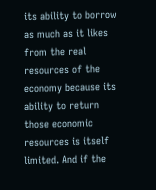its ability to borrow as much as it likes from the real resources of the economy because its ability to return those economic resources is itself limited. And if the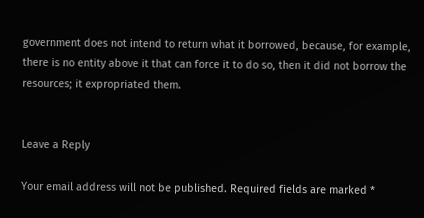government does not intend to return what it borrowed, because, for example, there is no entity above it that can force it to do so, then it did not borrow the resources; it expropriated them.


Leave a Reply

Your email address will not be published. Required fields are marked *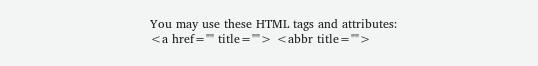You may use these HTML tags and attributes: <a href="" title=""> <abbr title="">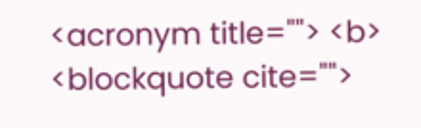<acronym title=""> <b> <blockquote cite="">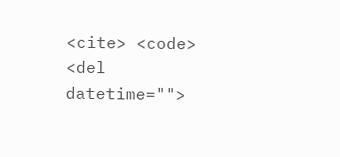<cite> <code> <del datetime="">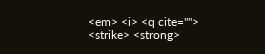<em> <i> <q cite=""> <strike> <strong>